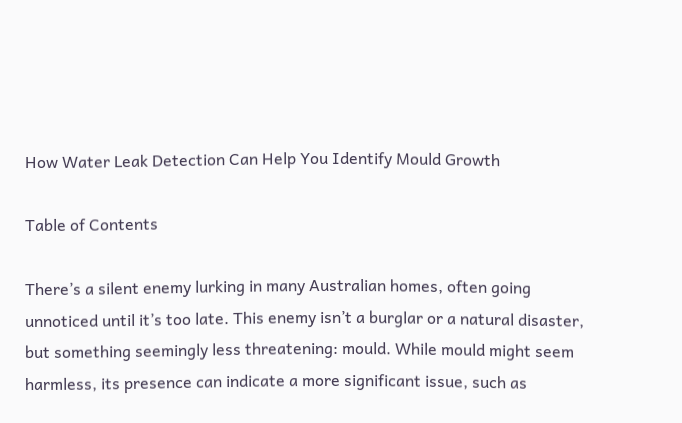How Water Leak Detection Can Help You Identify Mould Growth

Table of Contents

There’s a silent enemy lurking in many Australian homes, often going unnoticed until it’s too late. This enemy isn’t a burglar or a natural disaster, but something seemingly less threatening: mould. While mould might seem harmless, its presence can indicate a more significant issue, such as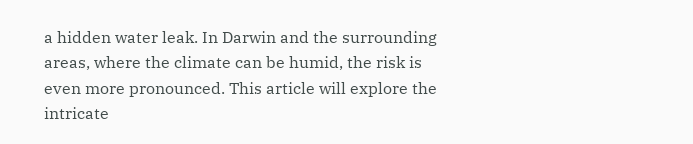a hidden water leak. In Darwin and the surrounding areas, where the climate can be humid, the risk is even more pronounced. This article will explore the intricate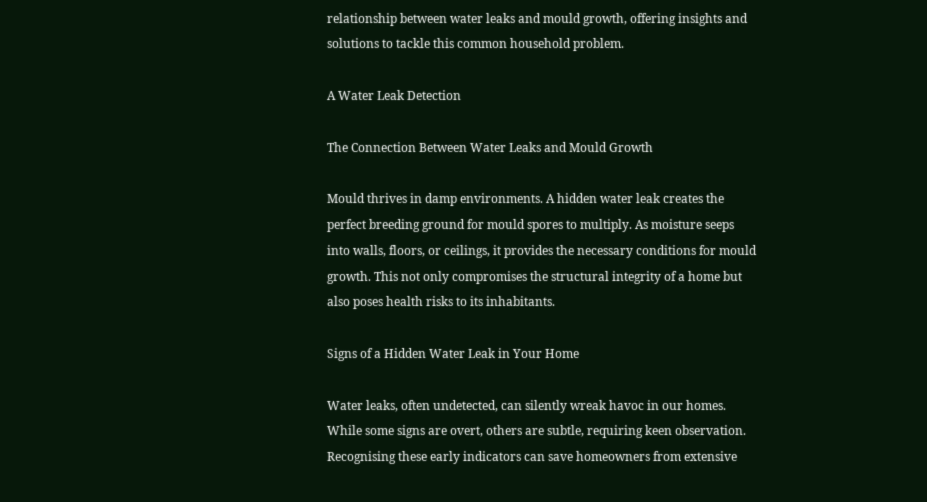relationship between water leaks and mould growth, offering insights and solutions to tackle this common household problem.

A Water Leak Detection

The Connection Between Water Leaks and Mould Growth

Mould thrives in damp environments. A hidden water leak creates the perfect breeding ground for mould spores to multiply. As moisture seeps into walls, floors, or ceilings, it provides the necessary conditions for mould growth. This not only compromises the structural integrity of a home but also poses health risks to its inhabitants.

Signs of a Hidden Water Leak in Your Home

Water leaks, often undetected, can silently wreak havoc in our homes. While some signs are overt, others are subtle, requiring keen observation. Recognising these early indicators can save homeowners from extensive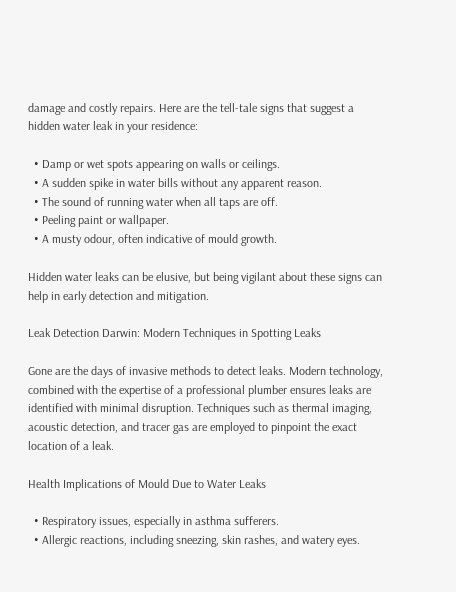damage and costly repairs. Here are the tell-tale signs that suggest a hidden water leak in your residence:

  • Damp or wet spots appearing on walls or ceilings.
  • A sudden spike in water bills without any apparent reason.
  • The sound of running water when all taps are off.
  • Peeling paint or wallpaper.
  • A musty odour, often indicative of mould growth.

Hidden water leaks can be elusive, but being vigilant about these signs can help in early detection and mitigation.

Leak Detection Darwin: Modern Techniques in Spotting Leaks

Gone are the days of invasive methods to detect leaks. Modern technology, combined with the expertise of a professional plumber ensures leaks are identified with minimal disruption. Techniques such as thermal imaging, acoustic detection, and tracer gas are employed to pinpoint the exact location of a leak.

Health Implications of Mould Due to Water Leaks

  • Respiratory issues, especially in asthma sufferers.
  • Allergic reactions, including sneezing, skin rashes, and watery eyes.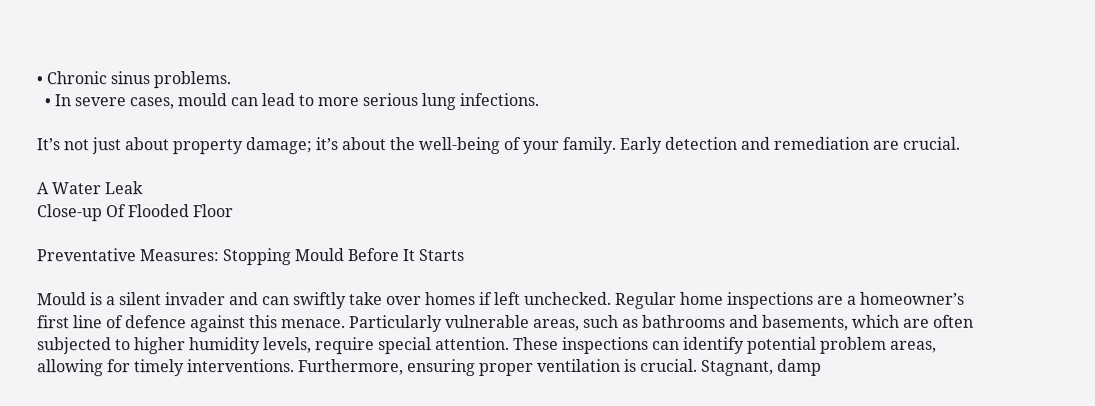• Chronic sinus problems.
  • In severe cases, mould can lead to more serious lung infections.

It’s not just about property damage; it’s about the well-being of your family. Early detection and remediation are crucial.

A Water Leak
Close-up Of Flooded Floor

Preventative Measures: Stopping Mould Before It Starts

Mould is a silent invader and can swiftly take over homes if left unchecked. Regular home inspections are a homeowner’s first line of defence against this menace. Particularly vulnerable areas, such as bathrooms and basements, which are often subjected to higher humidity levels, require special attention. These inspections can identify potential problem areas, allowing for timely interventions. Furthermore, ensuring proper ventilation is crucial. Stagnant, damp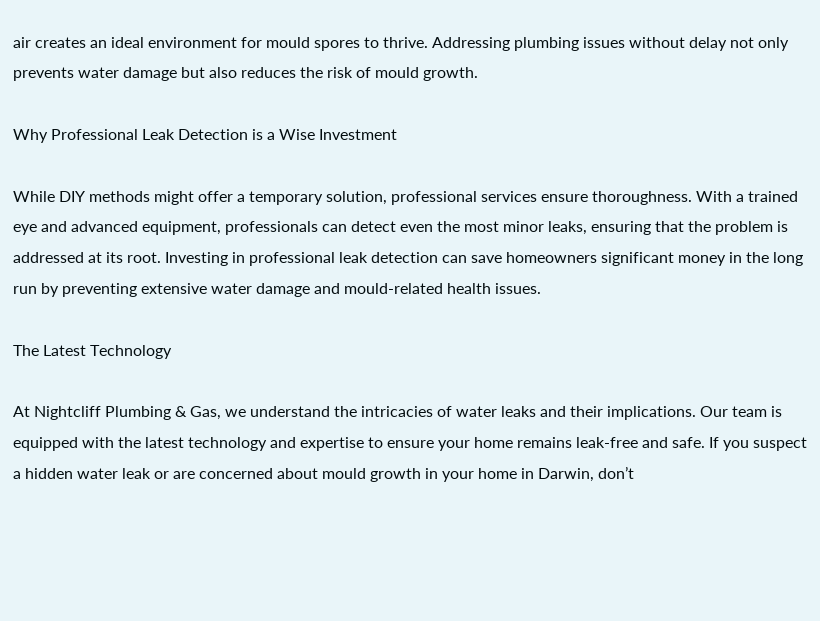air creates an ideal environment for mould spores to thrive. Addressing plumbing issues without delay not only prevents water damage but also reduces the risk of mould growth.

Why Professional Leak Detection is a Wise Investment

While DIY methods might offer a temporary solution, professional services ensure thoroughness. With a trained eye and advanced equipment, professionals can detect even the most minor leaks, ensuring that the problem is addressed at its root. Investing in professional leak detection can save homeowners significant money in the long run by preventing extensive water damage and mould-related health issues.

The Latest Technology

At Nightcliff Plumbing & Gas, we understand the intricacies of water leaks and their implications. Our team is equipped with the latest technology and expertise to ensure your home remains leak-free and safe. If you suspect a hidden water leak or are concerned about mould growth in your home in Darwin, don’t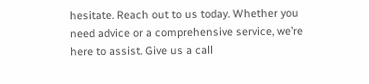hesitate. Reach out to us today. Whether you need advice or a comprehensive service, we’re here to assist. Give us a call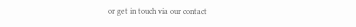or get in touch via our contact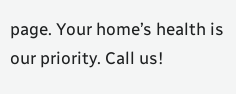page. Your home’s health is our priority. Call us!